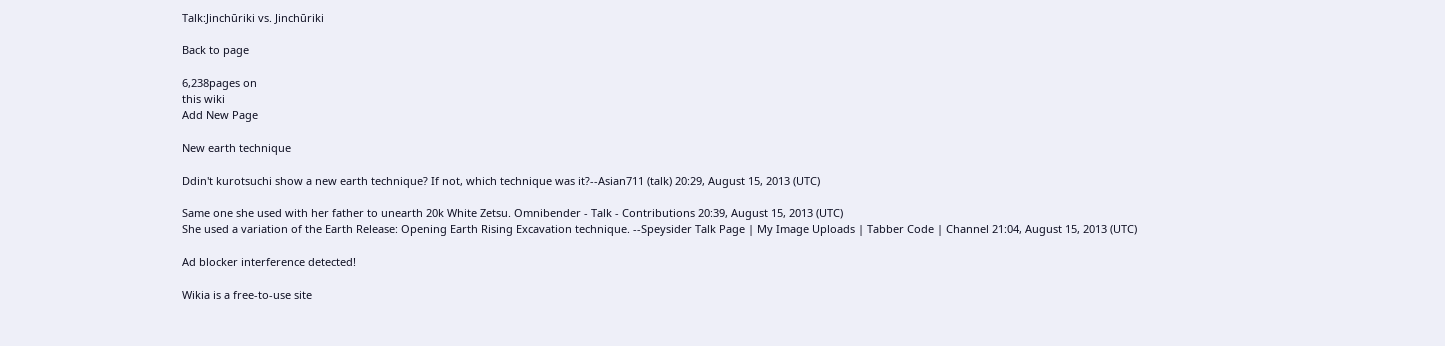Talk:Jinchūriki vs. Jinchūriki

Back to page

6,238pages on
this wiki
Add New Page

New earth technique

Ddin't kurotsuchi show a new earth technique? If not, which technique was it?--Asian711 (talk) 20:29, August 15, 2013 (UTC)

Same one she used with her father to unearth 20k White Zetsu. Omnibender - Talk - Contributions 20:39, August 15, 2013 (UTC)
She used a variation of the Earth Release: Opening Earth Rising Excavation technique. --Speysider Talk Page | My Image Uploads | Tabber Code | Channel 21:04, August 15, 2013 (UTC)

Ad blocker interference detected!

Wikia is a free-to-use site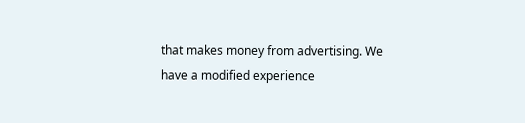that makes money from advertising. We have a modified experience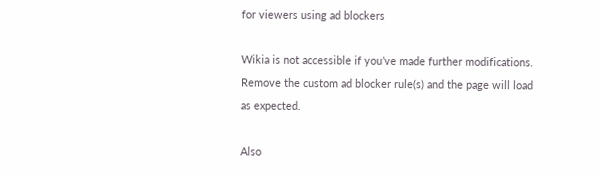for viewers using ad blockers

Wikia is not accessible if you’ve made further modifications. Remove the custom ad blocker rule(s) and the page will load as expected.

Also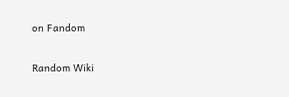on Fandom

Random Wiki